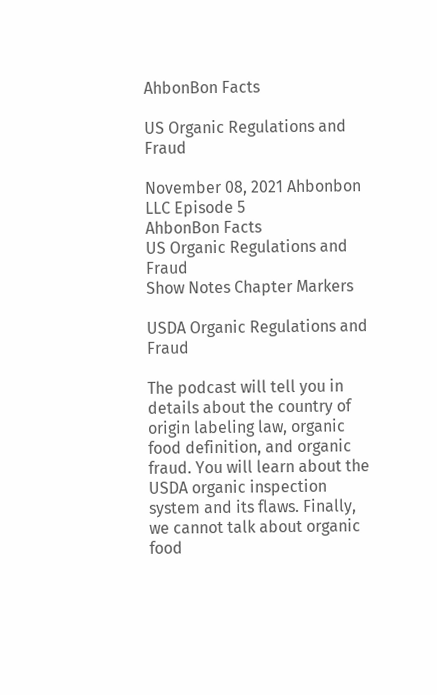AhbonBon Facts

US Organic Regulations and Fraud

November 08, 2021 Ahbonbon LLC Episode 5
AhbonBon Facts
US Organic Regulations and Fraud
Show Notes Chapter Markers

USDA Organic Regulations and Fraud

The podcast will tell you in details about the country of origin labeling law, organic food definition, and organic fraud. You will learn about the USDA organic inspection system and its flaws. Finally, we cannot talk about organic food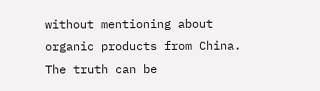without mentioning about organic products from China. The truth can be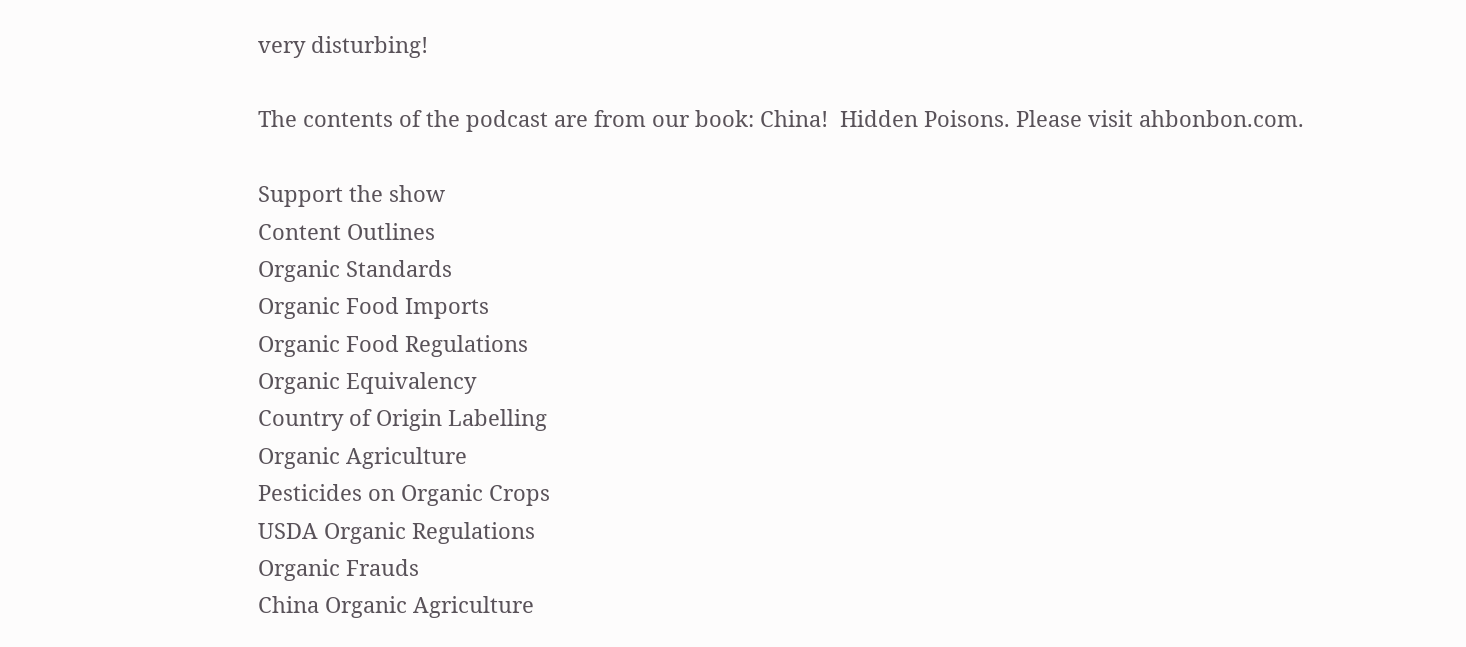very disturbing!

The contents of the podcast are from our book: China!  Hidden Poisons. Please visit ahbonbon.com.

Support the show
Content Outlines
Organic Standards
Organic Food Imports
Organic Food Regulations
Organic Equivalency
Country of Origin Labelling
Organic Agriculture
Pesticides on Organic Crops
USDA Organic Regulations
Organic Frauds
China Organic Agriculture